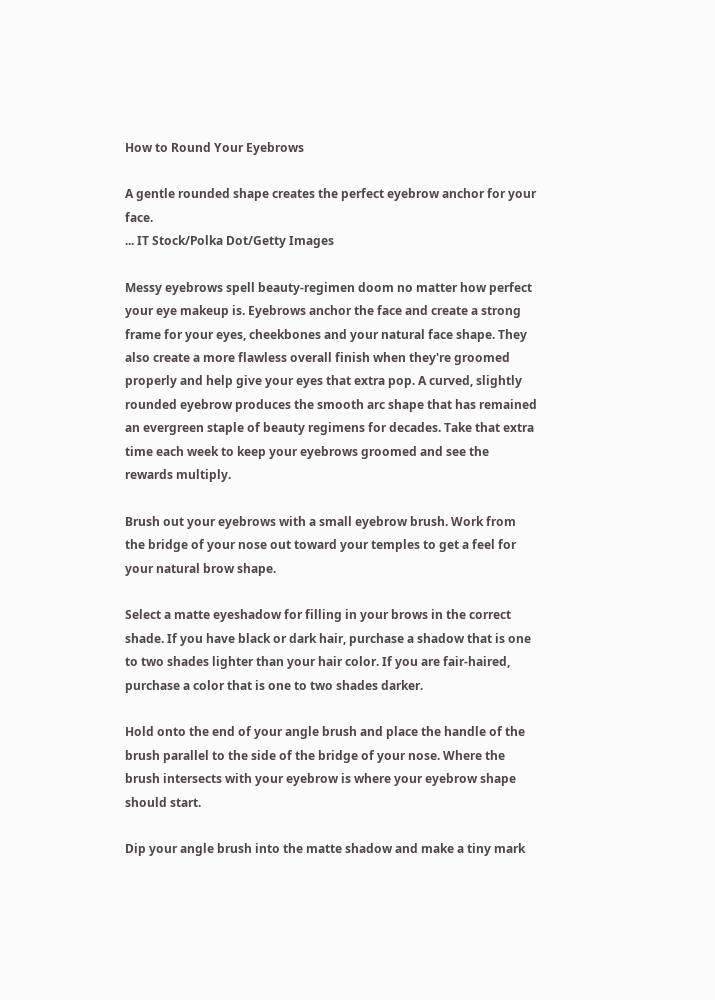How to Round Your Eyebrows

A gentle rounded shape creates the perfect eyebrow anchor for your face.
... IT Stock/Polka Dot/Getty Images

Messy eyebrows spell beauty-regimen doom no matter how perfect your eye makeup is. Eyebrows anchor the face and create a strong frame for your eyes, cheekbones and your natural face shape. They also create a more flawless overall finish when they're groomed properly and help give your eyes that extra pop. A curved, slightly rounded eyebrow produces the smooth arc shape that has remained an evergreen staple of beauty regimens for decades. Take that extra time each week to keep your eyebrows groomed and see the rewards multiply.

Brush out your eyebrows with a small eyebrow brush. Work from the bridge of your nose out toward your temples to get a feel for your natural brow shape.

Select a matte eyeshadow for filling in your brows in the correct shade. If you have black or dark hair, purchase a shadow that is one to two shades lighter than your hair color. If you are fair-haired, purchase a color that is one to two shades darker.

Hold onto the end of your angle brush and place the handle of the brush parallel to the side of the bridge of your nose. Where the brush intersects with your eyebrow is where your eyebrow shape should start.

Dip your angle brush into the matte shadow and make a tiny mark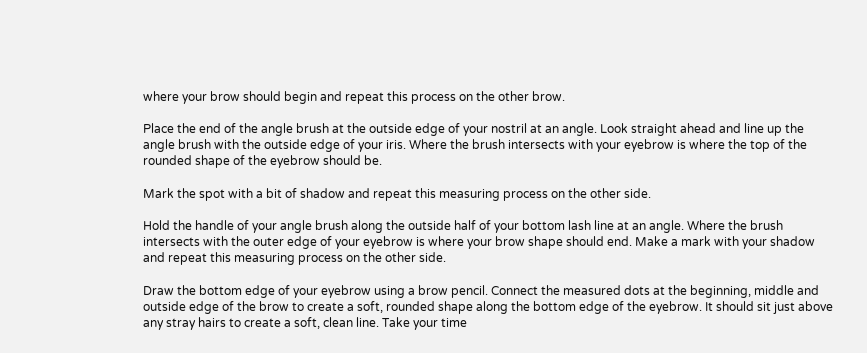where your brow should begin and repeat this process on the other brow.

Place the end of the angle brush at the outside edge of your nostril at an angle. Look straight ahead and line up the angle brush with the outside edge of your iris. Where the brush intersects with your eyebrow is where the top of the rounded shape of the eyebrow should be.

Mark the spot with a bit of shadow and repeat this measuring process on the other side.

Hold the handle of your angle brush along the outside half of your bottom lash line at an angle. Where the brush intersects with the outer edge of your eyebrow is where your brow shape should end. Make a mark with your shadow and repeat this measuring process on the other side.

Draw the bottom edge of your eyebrow using a brow pencil. Connect the measured dots at the beginning, middle and outside edge of the brow to create a soft, rounded shape along the bottom edge of the eyebrow. It should sit just above any stray hairs to create a soft, clean line. Take your time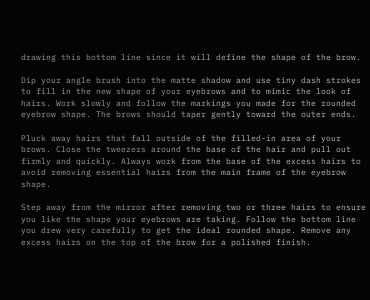drawing this bottom line since it will define the shape of the brow.

Dip your angle brush into the matte shadow and use tiny dash strokes to fill in the new shape of your eyebrows and to mimic the look of hairs. Work slowly and follow the markings you made for the rounded eyebrow shape. The brows should taper gently toward the outer ends.

Pluck away hairs that fall outside of the filled-in area of your brows. Close the tweezers around the base of the hair and pull out firmly and quickly. Always work from the base of the excess hairs to avoid removing essential hairs from the main frame of the eyebrow shape.

Step away from the mirror after removing two or three hairs to ensure you like the shape your eyebrows are taking. Follow the bottom line you drew very carefully to get the ideal rounded shape. Remove any excess hairs on the top of the brow for a polished finish.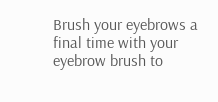Brush your eyebrows a final time with your eyebrow brush to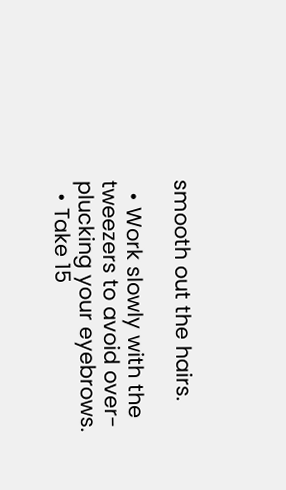smooth out the hairs.

  • Work slowly with the tweezers to avoid over-plucking your eyebrows.
  • Take 15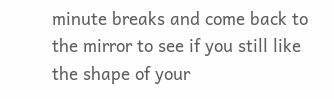minute breaks and come back to the mirror to see if you still like the shape of your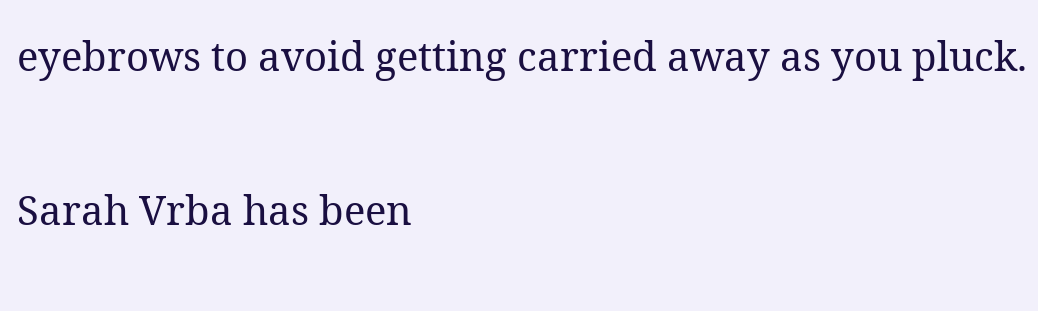eyebrows to avoid getting carried away as you pluck.

Sarah Vrba has been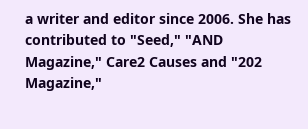a writer and editor since 2006. She has contributed to "Seed," "AND Magazine," Care2 Causes and "202 Magazine,"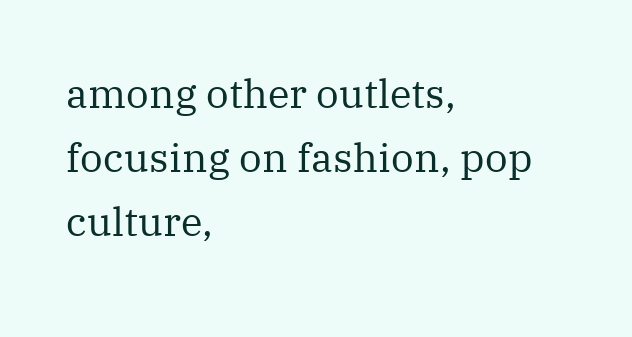among other outlets, focusing on fashion, pop culture,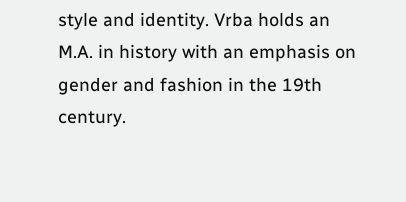style and identity. Vrba holds an M.A. in history with an emphasis on gender and fashion in the 19th century.